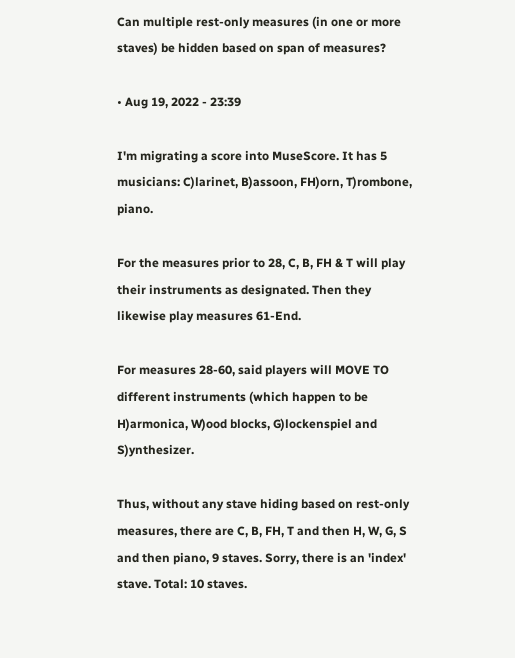Can multiple rest-only measures (in one or more staves) be hidden based on span of measures?

• Aug 19, 2022 - 23:39

I'm migrating a score into MuseScore. It has 5 musicians: C)larinet, B)assoon, FH)orn, T)rombone, piano.

For the measures prior to 28, C, B, FH & T will play their instruments as designated. Then they likewise play measures 61-End.

For measures 28-60, said players will MOVE TO different instruments (which happen to be H)armonica, W)ood blocks, G)lockenspiel and S)ynthesizer.

Thus, without any stave hiding based on rest-only measures, there are C, B, FH, T and then H, W, G, S and then piano, 9 staves. Sorry, there is an 'index' stave. Total: 10 staves.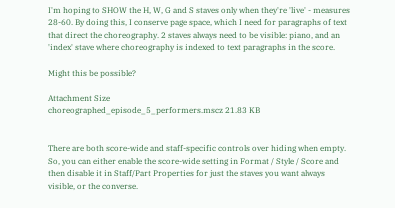I'm hoping to SHOW the H, W, G and S staves only when they're 'live' - measures 28-60. By doing this, I conserve page space, which I need for paragraphs of text that direct the choreography. 2 staves always need to be visible: piano, and an 'index' stave where choreography is indexed to text paragraphs in the score.

Might this be possible?

Attachment Size
choreographed_episode_5_performers.mscz 21.83 KB


There are both score-wide and staff-specific controls over hiding when empty. So, you can either enable the score-wide setting in Format / Style / Score and then disable it in Staff/Part Properties for just the staves you want always visible, or the converse.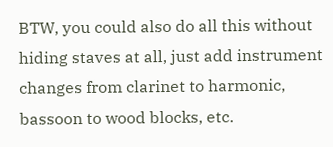BTW, you could also do all this without hiding staves at all, just add instrument changes from clarinet to harmonic, bassoon to wood blocks, etc.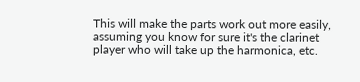This will make the parts work out more easily, assuming you know for sure it's the clarinet player who will take up the harmonica, etc.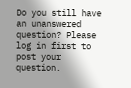Do you still have an unanswered question? Please log in first to post your question.